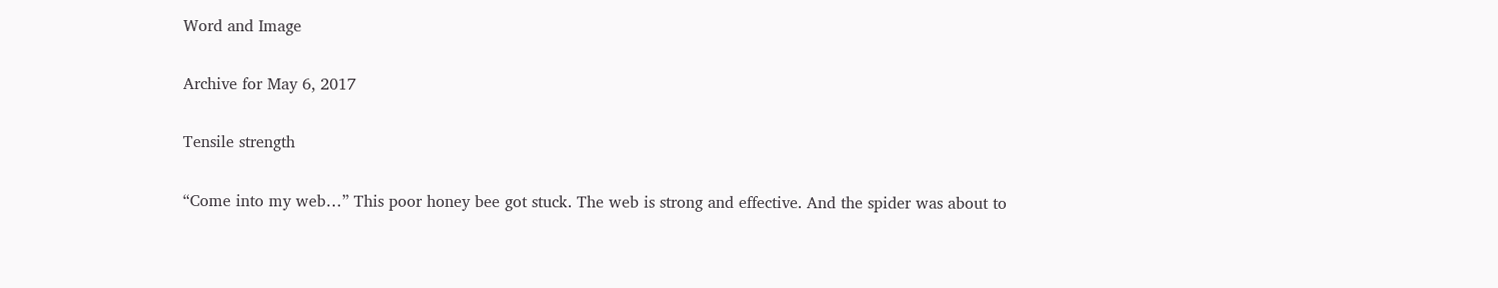Word and Image

Archive for May 6, 2017

Tensile strength

“Come into my web…” This poor honey bee got stuck. The web is strong and effective. And the spider was about to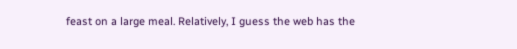feast on a large meal. Relatively, I guess the web has the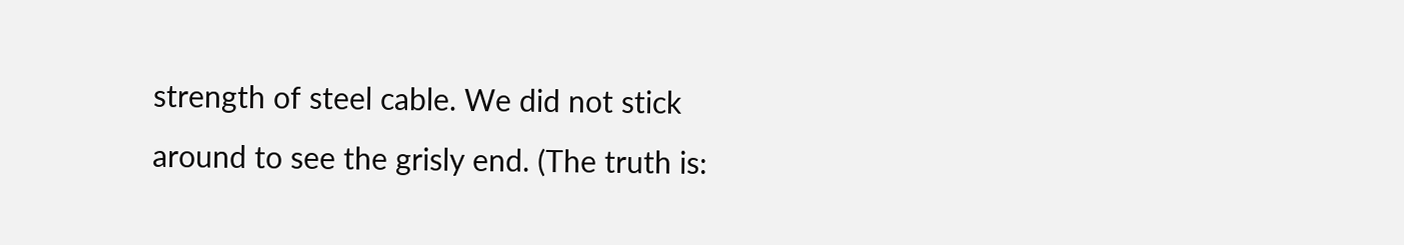strength of steel cable. We did not stick around to see the grisly end. (The truth is: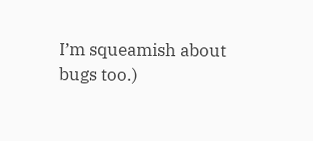I’m squeamish about bugs too.)